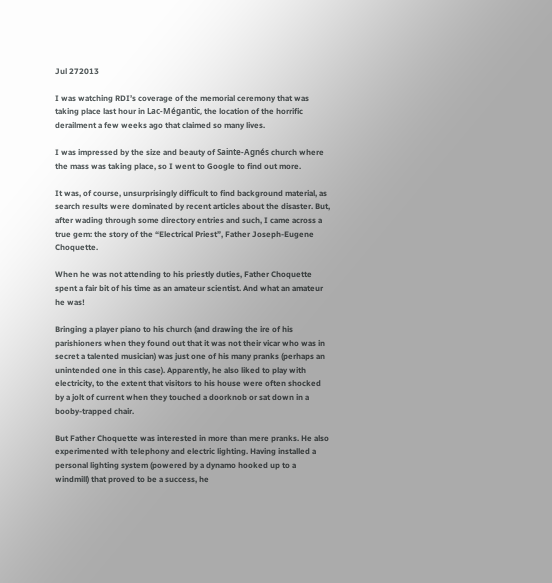Jul 272013

I was watching RDI’s coverage of the memorial ceremony that was taking place last hour in Lac-Mégantic, the location of the horrific derailment a few weeks ago that claimed so many lives.

I was impressed by the size and beauty of Sainte-Agnés church where the mass was taking place, so I went to Google to find out more.

It was, of course, unsurprisingly difficult to find background material, as search results were dominated by recent articles about the disaster. But, after wading through some directory entries and such, I came across a true gem: the story of the “Electrical Priest”, Father Joseph-Eugene Choquette.

When he was not attending to his priestly duties, Father Choquette spent a fair bit of his time as an amateur scientist. And what an amateur he was!

Bringing a player piano to his church (and drawing the ire of his parishioners when they found out that it was not their vicar who was in secret a talented musician) was just one of his many pranks (perhaps an unintended one in this case). Apparently, he also liked to play with electricity, to the extent that visitors to his house were often shocked by a jolt of current when they touched a doorknob or sat down in a booby-trapped chair.

But Father Choquette was interested in more than mere pranks. He also experimented with telephony and electric lighting. Having installed a personal lighting system (powered by a dynamo hooked up to a windmill) that proved to be a success, he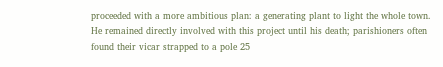proceeded with a more ambitious plan: a generating plant to light the whole town. He remained directly involved with this project until his death; parishioners often found their vicar strapped to a pole 25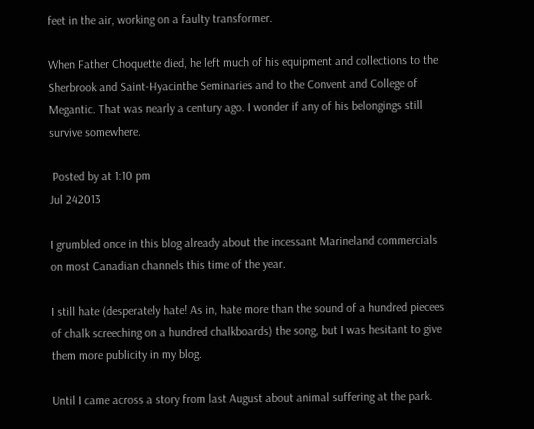feet in the air, working on a faulty transformer.

When Father Choquette died, he left much of his equipment and collections to the Sherbrook and Saint-Hyacinthe Seminaries and to the Convent and College of Megantic. That was nearly a century ago. I wonder if any of his belongings still survive somewhere.

 Posted by at 1:10 pm
Jul 242013

I grumbled once in this blog already about the incessant Marineland commercials on most Canadian channels this time of the year.

I still hate (desperately hate! As in, hate more than the sound of a hundred piecees of chalk screeching on a hundred chalkboards) the song, but I was hesitant to give them more publicity in my blog.

Until I came across a story from last August about animal suffering at the park.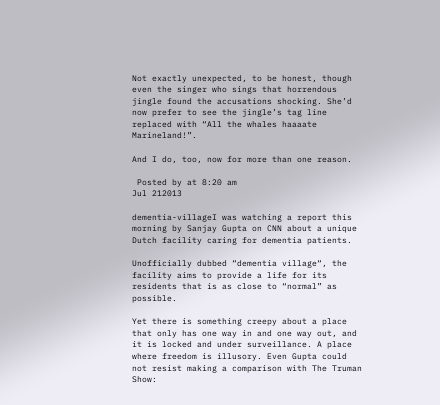Not exactly unexpected, to be honest, though even the singer who sings that horrendous jingle found the accusations shocking. She’d now prefer to see the jingle’s tag line replaced with “All the whales haaaate Marineland!”.

And I do, too, now for more than one reason.

 Posted by at 8:20 am
Jul 212013

dementia-villageI was watching a report this morning by Sanjay Gupta on CNN about a unique Dutch facility caring for dementia patients.

Unofficially dubbed “dementia village“, the facility aims to provide a life for its residents that is as close to “normal” as possible.

Yet there is something creepy about a place that only has one way in and one way out, and it is locked and under surveillance. A place where freedom is illusory. Even Gupta could not resist making a comparison with The Truman Show: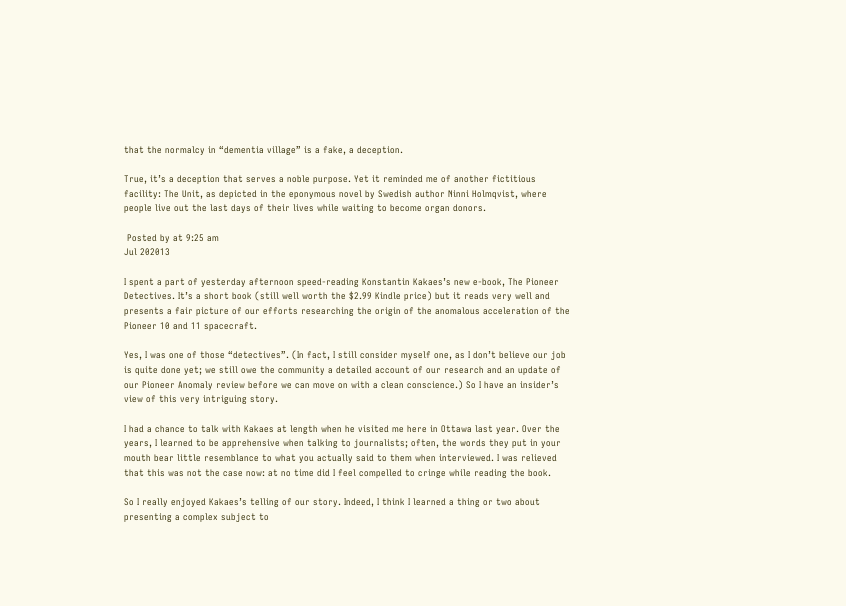that the normalcy in “dementia village” is a fake, a deception.

True, it’s a deception that serves a noble purpose. Yet it reminded me of another fictitious facility: The Unit, as depicted in the eponymous novel by Swedish author Ninni Holmqvist, where people live out the last days of their lives while waiting to become organ donors.

 Posted by at 9:25 am
Jul 202013

I spent a part of yesterday afternoon speed-reading Konstantin Kakaes’s new e-book, The Pioneer Detectives. It’s a short book (still well worth the $2.99 Kindle price) but it reads very well and presents a fair picture of our efforts researching the origin of the anomalous acceleration of the Pioneer 10 and 11 spacecraft.

Yes, I was one of those “detectives”. (In fact, I still consider myself one, as I don’t believe our job is quite done yet; we still owe the community a detailed account of our research and an update of our Pioneer Anomaly review before we can move on with a clean conscience.) So I have an insider’s view of this very intriguing story.

I had a chance to talk with Kakaes at length when he visited me here in Ottawa last year. Over the years, I learned to be apprehensive when talking to journalists; often, the words they put in your mouth bear little resemblance to what you actually said to them when interviewed. I was relieved that this was not the case now: at no time did I feel compelled to cringe while reading the book.

So I really enjoyed Kakaes’s telling of our story. Indeed, I think I learned a thing or two about presenting a complex subject to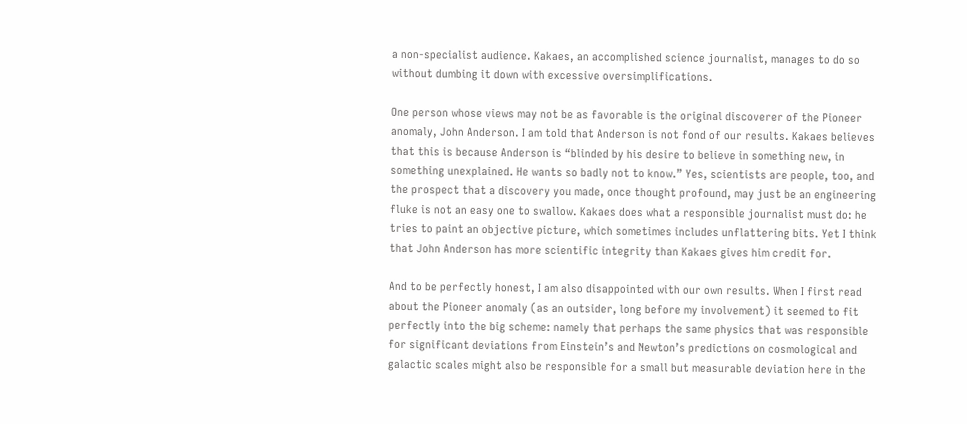a non-specialist audience. Kakaes, an accomplished science journalist, manages to do so without dumbing it down with excessive oversimplifications.

One person whose views may not be as favorable is the original discoverer of the Pioneer anomaly, John Anderson. I am told that Anderson is not fond of our results. Kakaes believes that this is because Anderson is “blinded by his desire to believe in something new, in something unexplained. He wants so badly not to know.” Yes, scientists are people, too, and the prospect that a discovery you made, once thought profound, may just be an engineering fluke is not an easy one to swallow. Kakaes does what a responsible journalist must do: he tries to paint an objective picture, which sometimes includes unflattering bits. Yet I think that John Anderson has more scientific integrity than Kakaes gives him credit for.

And to be perfectly honest, I am also disappointed with our own results. When I first read about the Pioneer anomaly (as an outsider, long before my involvement) it seemed to fit perfectly into the big scheme: namely that perhaps the same physics that was responsible for significant deviations from Einstein’s and Newton’s predictions on cosmological and galactic scales might also be responsible for a small but measurable deviation here in the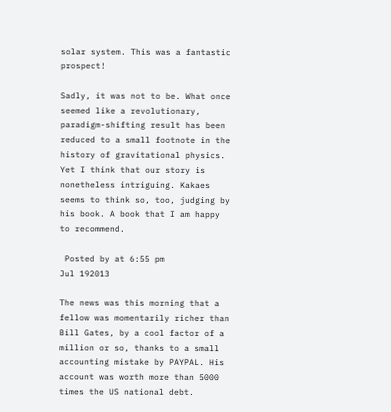solar system. This was a fantastic prospect!

Sadly, it was not to be. What once seemed like a revolutionary, paradigm-shifting result has been reduced to a small footnote in the history of gravitational physics. Yet I think that our story is nonetheless intriguing. Kakaes seems to think so, too, judging by his book. A book that I am happy to recommend.

 Posted by at 6:55 pm
Jul 192013

The news was this morning that a fellow was momentarily richer than Bill Gates, by a cool factor of a million or so, thanks to a small accounting mistake by PAYPAL. His account was worth more than 5000 times the US national debt.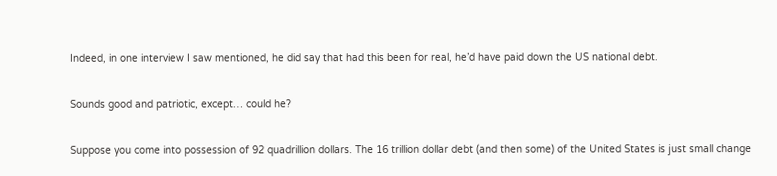Indeed, in one interview I saw mentioned, he did say that had this been for real, he’d have paid down the US national debt.

Sounds good and patriotic, except… could he?

Suppose you come into possession of 92 quadrillion dollars. The 16 trillion dollar debt (and then some) of the United States is just small change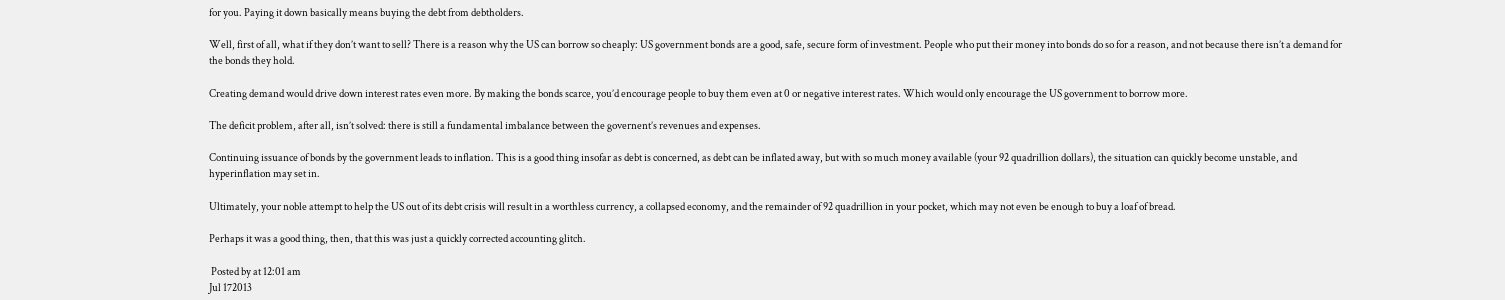for you. Paying it down basically means buying the debt from debtholders.

Well, first of all, what if they don’t want to sell? There is a reason why the US can borrow so cheaply: US government bonds are a good, safe, secure form of investment. People who put their money into bonds do so for a reason, and not because there isn’t a demand for the bonds they hold.

Creating demand would drive down interest rates even more. By making the bonds scarce, you’d encourage people to buy them even at 0 or negative interest rates. Which would only encourage the US government to borrow more.

The deficit problem, after all, isn’t solved: there is still a fundamental imbalance between the governent’s revenues and expenses.

Continuing issuance of bonds by the government leads to inflation. This is a good thing insofar as debt is concerned, as debt can be inflated away, but with so much money available (your 92 quadrillion dollars), the situation can quickly become unstable, and hyperinflation may set in.

Ultimately, your noble attempt to help the US out of its debt crisis will result in a worthless currency, a collapsed economy, and the remainder of 92 quadrillion in your pocket, which may not even be enough to buy a loaf of bread.

Perhaps it was a good thing, then, that this was just a quickly corrected accounting glitch.

 Posted by at 12:01 am
Jul 172013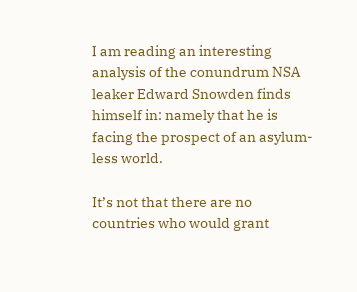I am reading an interesting analysis of the conundrum NSA leaker Edward Snowden finds himself in: namely that he is facing the prospect of an asylum-less world.

It’s not that there are no countries who would grant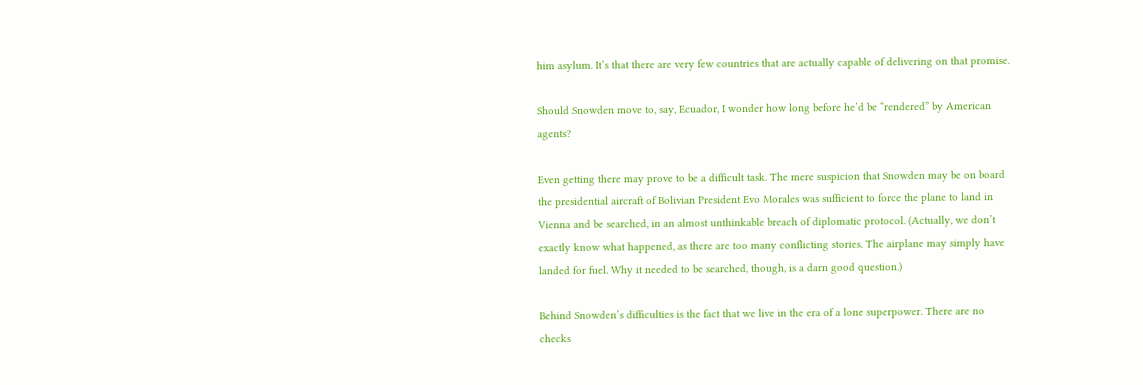him asylum. It’s that there are very few countries that are actually capable of delivering on that promise.

Should Snowden move to, say, Ecuador, I wonder how long before he’d be “rendered” by American agents?

Even getting there may prove to be a difficult task. The mere suspicion that Snowden may be on board the presidential aircraft of Bolivian President Evo Morales was sufficient to force the plane to land in Vienna and be searched, in an almost unthinkable breach of diplomatic protocol. (Actually, we don’t exactly know what happened, as there are too many conflicting stories. The airplane may simply have landed for fuel. Why it needed to be searched, though, is a darn good question.)

Behind Snowden’s difficulties is the fact that we live in the era of a lone superpower. There are no checks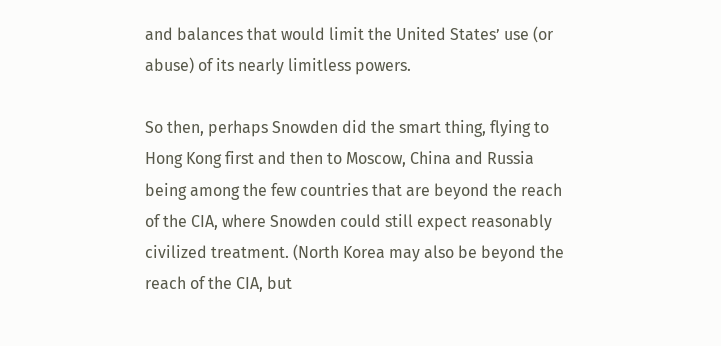and balances that would limit the United States’ use (or abuse) of its nearly limitless powers.

So then, perhaps Snowden did the smart thing, flying to Hong Kong first and then to Moscow, China and Russia being among the few countries that are beyond the reach of the CIA, where Snowden could still expect reasonably civilized treatment. (North Korea may also be beyond the reach of the CIA, but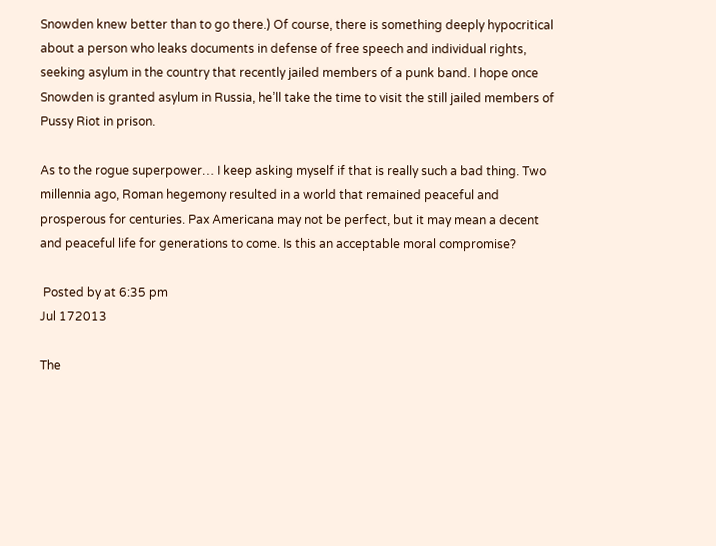Snowden knew better than to go there.) Of course, there is something deeply hypocritical about a person who leaks documents in defense of free speech and individual rights, seeking asylum in the country that recently jailed members of a punk band. I hope once Snowden is granted asylum in Russia, he’ll take the time to visit the still jailed members of Pussy Riot in prison.

As to the rogue superpower… I keep asking myself if that is really such a bad thing. Two millennia ago, Roman hegemony resulted in a world that remained peaceful and prosperous for centuries. Pax Americana may not be perfect, but it may mean a decent and peaceful life for generations to come. Is this an acceptable moral compromise?

 Posted by at 6:35 pm
Jul 172013

The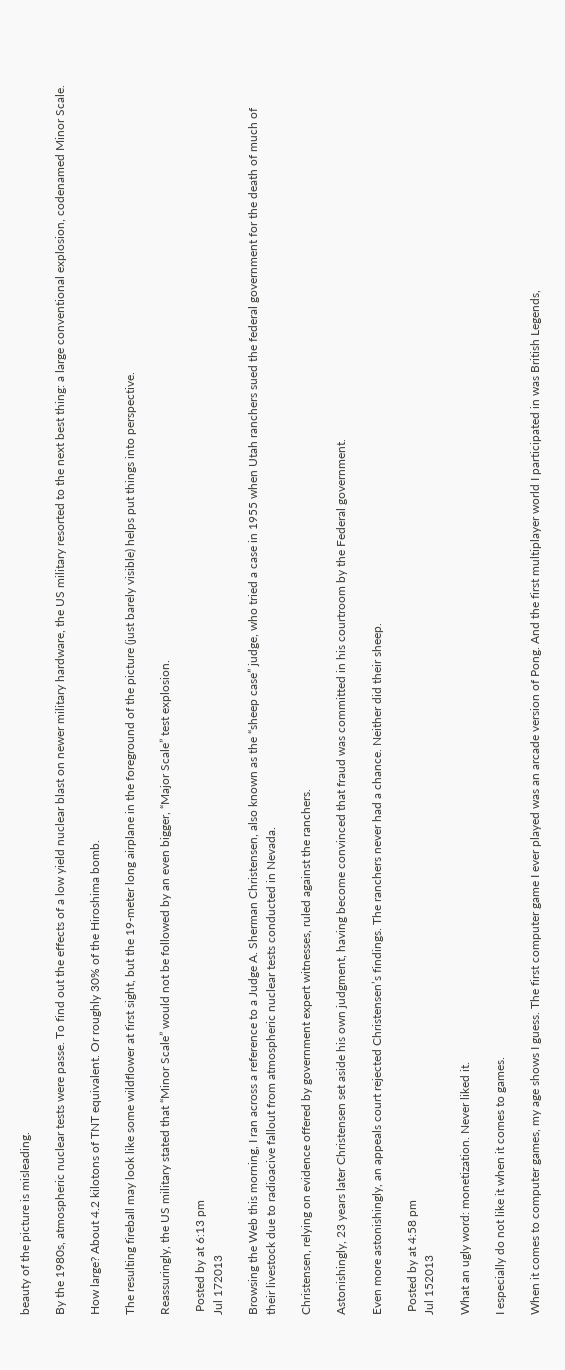beauty of the picture is misleading.

By the 1980s, atmospheric nuclear tests were passe. To find out the effects of a low yield nuclear blast on newer military hardware, the US military resorted to the next best thing: a large conventional explosion, codenamed Minor Scale.

How large? About 4.2 kilotons of TNT equivalent. Or roughly 30% of the Hiroshima bomb.

The resulting fireball may look like some wildflower at first sight, but the 19-meter long airplane in the foreground of the picture (just barely visible) helps put things into perspective.

Reassuringly, the US military stated that “Minor Scale” would not be followed by an even bigger, “Major Scale” test explosion.

 Posted by at 6:13 pm
Jul 172013

Browsing the Web this morning, I ran across a reference to a Judge A. Sherman Christensen, also known as the “sheep case” judge, who tried a case in 1955 when Utah ranchers sued the federal government for the death of much of their livestock due to radioacive fallout from atmospheric nuclear tests conducted in Nevada.

Christensen, relying on evidence offered by government expert witnesses, ruled against the ranchers.

Astonishingly, 23 years later Christensen set aside his own judgment, having become convinced that fraud was committed in his courtroom by the Federal government.

Even more astonishingly, an appeals court rejected Christensen’s findings. The ranchers never had a chance. Neither did their sheep.

 Posted by at 4:58 pm
Jul 152013

What an ugly word: monetization. Never liked it.

I especially do not like it when it comes to games.

When it comes to computer games, my age shows I guess. The first computer game I ever played was an arcade version of Pong. And the first multiplayer world I participated in was British Legends,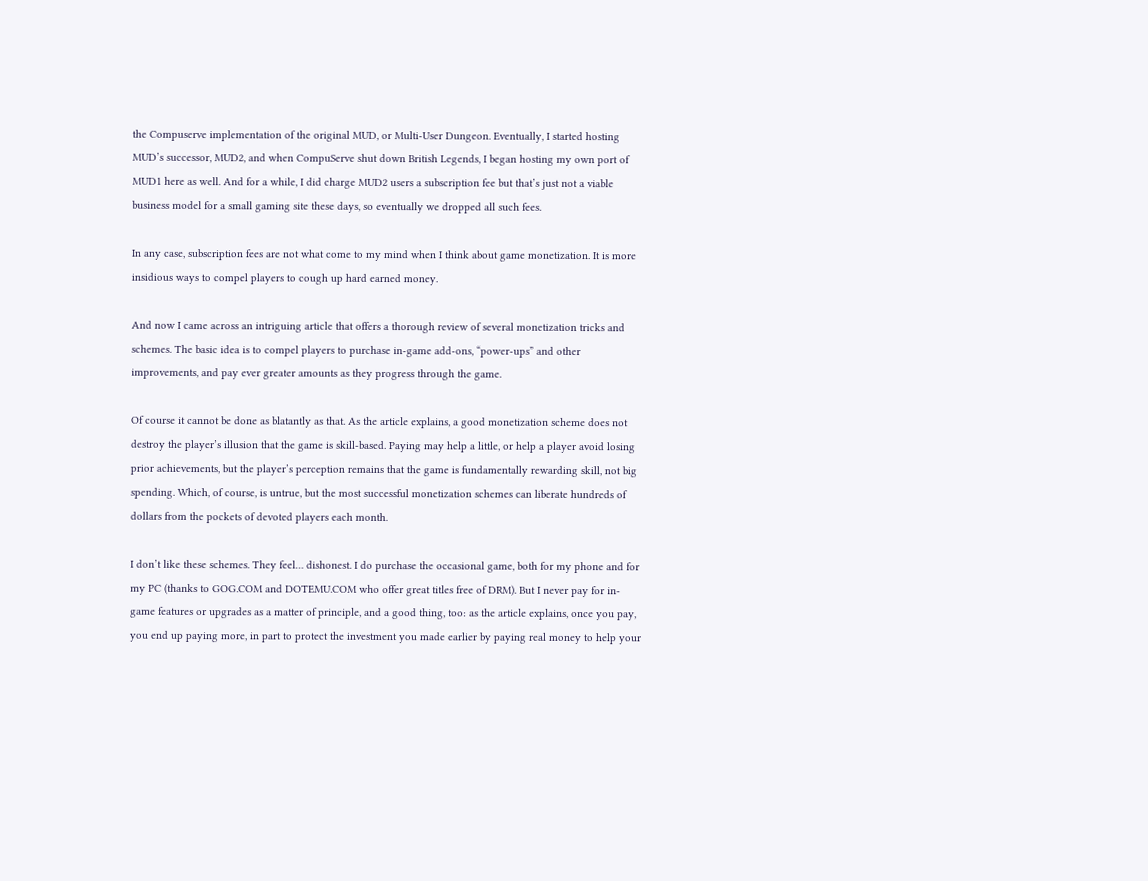the Compuserve implementation of the original MUD, or Multi-User Dungeon. Eventually, I started hosting MUD’s successor, MUD2, and when CompuServe shut down British Legends, I began hosting my own port of MUD1 here as well. And for a while, I did charge MUD2 users a subscription fee but that’s just not a viable business model for a small gaming site these days, so eventually we dropped all such fees.

In any case, subscription fees are not what come to my mind when I think about game monetization. It is more insidious ways to compel players to cough up hard earned money.

And now I came across an intriguing article that offers a thorough review of several monetization tricks and schemes. The basic idea is to compel players to purchase in-game add-ons, “power-ups” and other improvements, and pay ever greater amounts as they progress through the game.

Of course it cannot be done as blatantly as that. As the article explains, a good monetization scheme does not destroy the player’s illusion that the game is skill-based. Paying may help a little, or help a player avoid losing prior achievements, but the player’s perception remains that the game is fundamentally rewarding skill, not big spending. Which, of course, is untrue, but the most successful monetization schemes can liberate hundreds of dollars from the pockets of devoted players each month.

I don’t like these schemes. They feel… dishonest. I do purchase the occasional game, both for my phone and for my PC (thanks to GOG.COM and DOTEMU.COM who offer great titles free of DRM). But I never pay for in-game features or upgrades as a matter of principle, and a good thing, too: as the article explains, once you pay, you end up paying more, in part to protect the investment you made earlier by paying real money to help your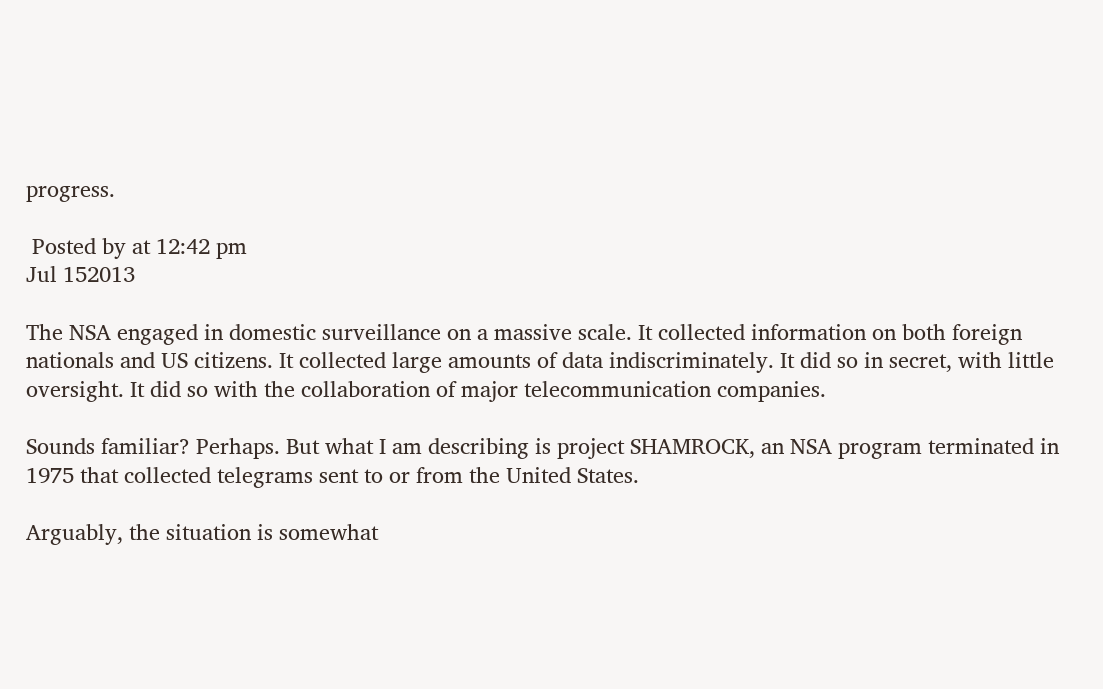progress.

 Posted by at 12:42 pm
Jul 152013

The NSA engaged in domestic surveillance on a massive scale. It collected information on both foreign nationals and US citizens. It collected large amounts of data indiscriminately. It did so in secret, with little oversight. It did so with the collaboration of major telecommunication companies.

Sounds familiar? Perhaps. But what I am describing is project SHAMROCK, an NSA program terminated in 1975 that collected telegrams sent to or from the United States.

Arguably, the situation is somewhat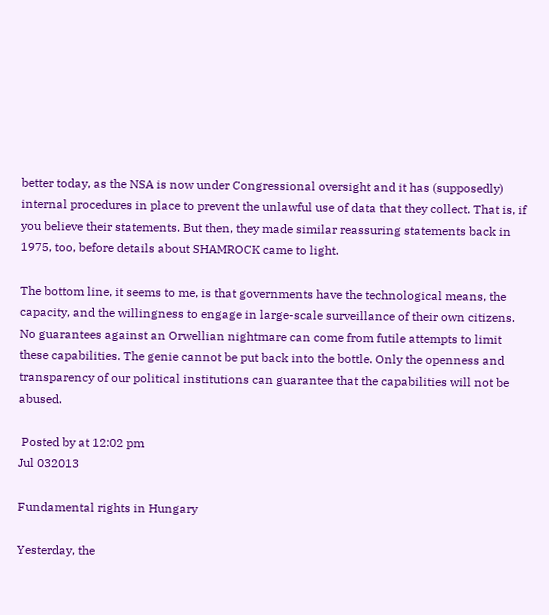better today, as the NSA is now under Congressional oversight and it has (supposedly) internal procedures in place to prevent the unlawful use of data that they collect. That is, if you believe their statements. But then, they made similar reassuring statements back in 1975, too, before details about SHAMROCK came to light.

The bottom line, it seems to me, is that governments have the technological means, the capacity, and the willingness to engage in large-scale surveillance of their own citizens. No guarantees against an Orwellian nightmare can come from futile attempts to limit these capabilities. The genie cannot be put back into the bottle. Only the openness and transparency of our political institutions can guarantee that the capabilities will not be abused.

 Posted by at 12:02 pm
Jul 032013

Fundamental rights in Hungary

Yesterday, the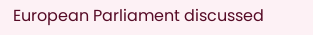European Parliament discussed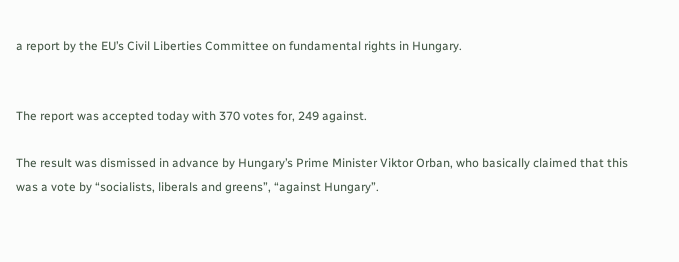a report by the EU’s Civil Liberties Committee on fundamental rights in Hungary.


The report was accepted today with 370 votes for, 249 against.

The result was dismissed in advance by Hungary’s Prime Minister Viktor Orban, who basically claimed that this was a vote by “socialists, liberals and greens”, “against Hungary”.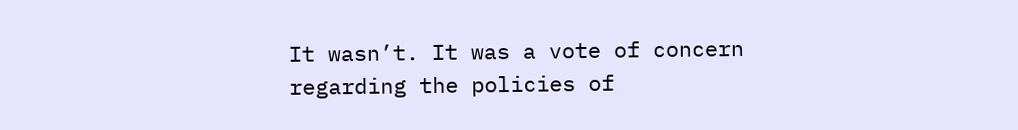It wasn’t. It was a vote of concern regarding the policies of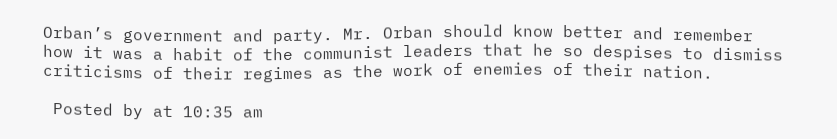Orban’s government and party. Mr. Orban should know better and remember how it was a habit of the communist leaders that he so despises to dismiss criticisms of their regimes as the work of enemies of their nation.

 Posted by at 10:35 am